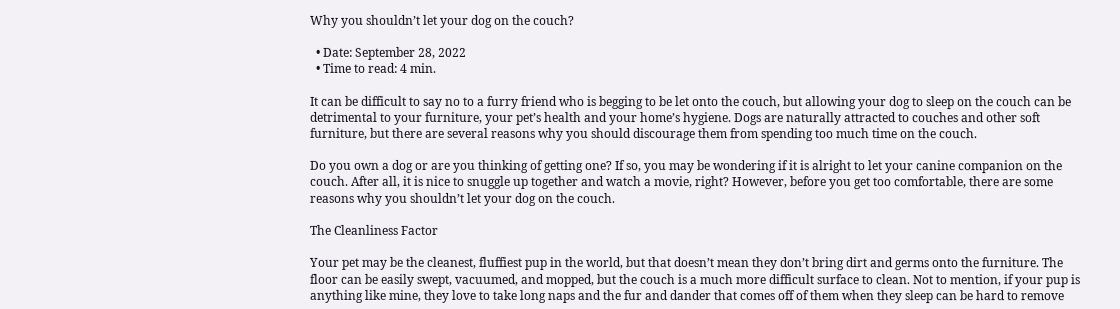Why you shouldn’t let your dog on the couch?

  • Date: September 28, 2022
  • Time to read: 4 min.

It can be difficult to say no to a furry friend who is begging to be let onto the couch, but allowing your dog to sleep on the couch can be detrimental to your furniture, your pet’s health and your home’s hygiene. Dogs are naturally attracted to couches and other soft furniture, but there are several reasons why you should discourage them from spending too much time on the couch.

Do you own a dog or are you thinking of getting one? If so, you may be wondering if it is alright to let your canine companion on the couch. After all, it is nice to snuggle up together and watch a movie, right? However, before you get too comfortable, there are some reasons why you shouldn’t let your dog on the couch.

The Cleanliness Factor

Your pet may be the cleanest, fluffiest pup in the world, but that doesn’t mean they don’t bring dirt and germs onto the furniture. The floor can be easily swept, vacuumed, and mopped, but the couch is a much more difficult surface to clean. Not to mention, if your pup is anything like mine, they love to take long naps and the fur and dander that comes off of them when they sleep can be hard to remove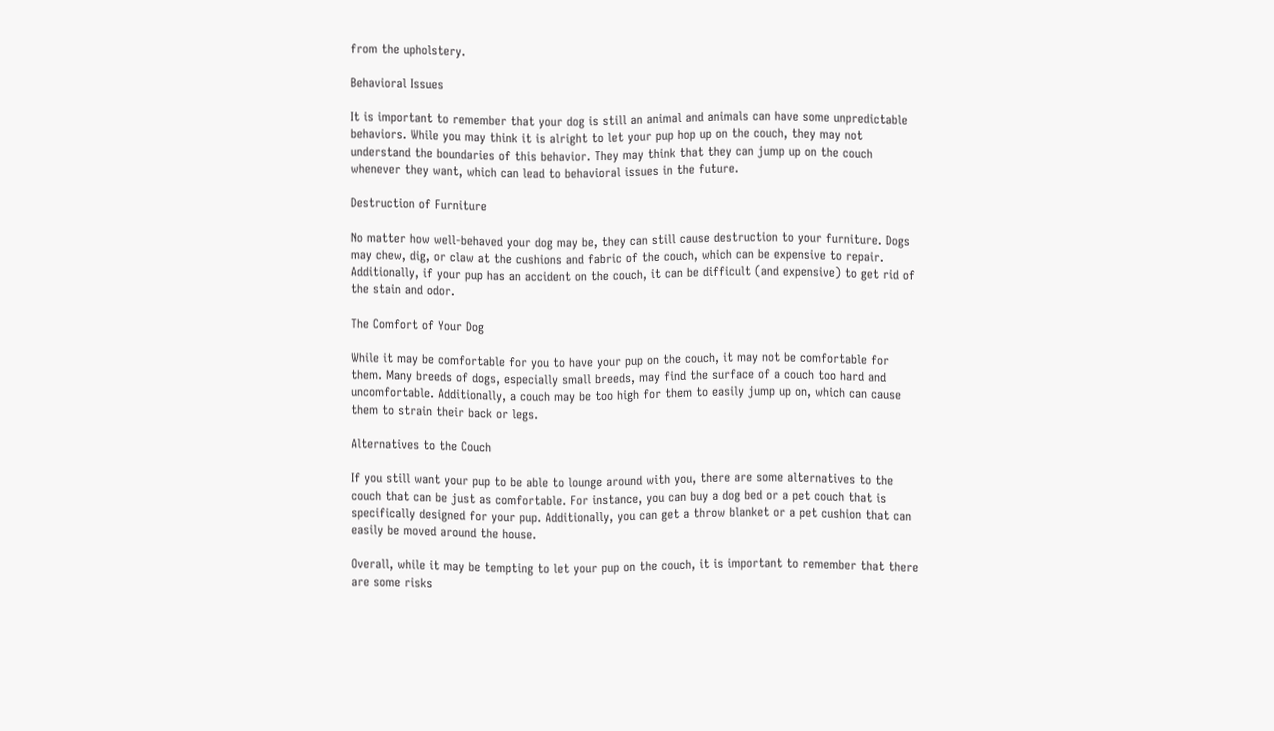from the upholstery.

Behavioral Issues

It is important to remember that your dog is still an animal and animals can have some unpredictable behaviors. While you may think it is alright to let your pup hop up on the couch, they may not understand the boundaries of this behavior. They may think that they can jump up on the couch whenever they want, which can lead to behavioral issues in the future.

Destruction of Furniture

No matter how well-behaved your dog may be, they can still cause destruction to your furniture. Dogs may chew, dig, or claw at the cushions and fabric of the couch, which can be expensive to repair. Additionally, if your pup has an accident on the couch, it can be difficult (and expensive) to get rid of the stain and odor.

The Comfort of Your Dog

While it may be comfortable for you to have your pup on the couch, it may not be comfortable for them. Many breeds of dogs, especially small breeds, may find the surface of a couch too hard and uncomfortable. Additionally, a couch may be too high for them to easily jump up on, which can cause them to strain their back or legs.

Alternatives to the Couch

If you still want your pup to be able to lounge around with you, there are some alternatives to the couch that can be just as comfortable. For instance, you can buy a dog bed or a pet couch that is specifically designed for your pup. Additionally, you can get a throw blanket or a pet cushion that can easily be moved around the house.

Overall, while it may be tempting to let your pup on the couch, it is important to remember that there are some risks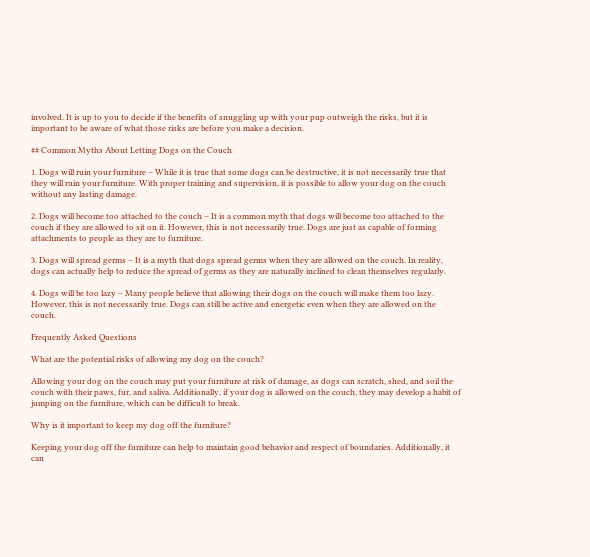involved. It is up to you to decide if the benefits of snuggling up with your pup outweigh the risks, but it is important to be aware of what those risks are before you make a decision.

## Common Myths About Letting Dogs on the Couch

1. Dogs will ruin your furniture – While it is true that some dogs can be destructive, it is not necessarily true that they will ruin your furniture. With proper training and supervision, it is possible to allow your dog on the couch without any lasting damage.

2. Dogs will become too attached to the couch – It is a common myth that dogs will become too attached to the couch if they are allowed to sit on it. However, this is not necessarily true. Dogs are just as capable of forming attachments to people as they are to furniture.

3. Dogs will spread germs – It is a myth that dogs spread germs when they are allowed on the couch. In reality, dogs can actually help to reduce the spread of germs as they are naturally inclined to clean themselves regularly.

4. Dogs will be too lazy – Many people believe that allowing their dogs on the couch will make them too lazy. However, this is not necessarily true. Dogs can still be active and energetic even when they are allowed on the couch.

Frequently Asked Questions

What are the potential risks of allowing my dog on the couch?

Allowing your dog on the couch may put your furniture at risk of damage, as dogs can scratch, shed, and soil the couch with their paws, fur, and saliva. Additionally, if your dog is allowed on the couch, they may develop a habit of jumping on the furniture, which can be difficult to break.

Why is it important to keep my dog off the furniture?

Keeping your dog off the furniture can help to maintain good behavior and respect of boundaries. Additionally, it can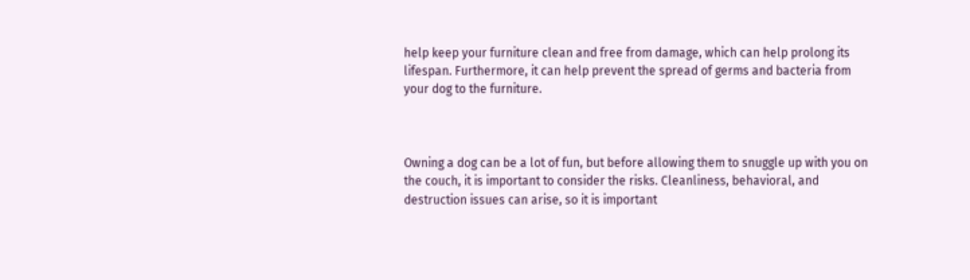help keep your furniture clean and free from damage, which can help prolong its lifespan. Furthermore, it can help prevent the spread of germs and bacteria from your dog to the furniture.



Owning a dog can be a lot of fun, but before allowing them to snuggle up with you on the couch, it is important to consider the risks. Cleanliness, behavioral, and destruction issues can arise, so it is important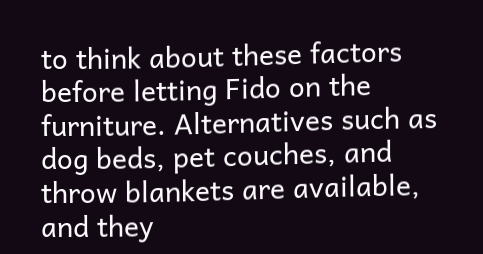to think about these factors before letting Fido on the furniture. Alternatives such as dog beds, pet couches, and throw blankets are available, and they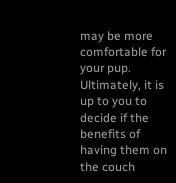may be more comfortable for your pup. Ultimately, it is up to you to decide if the benefits of having them on the couch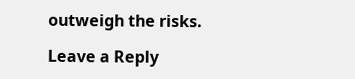outweigh the risks.

Leave a Reply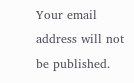Your email address will not be published.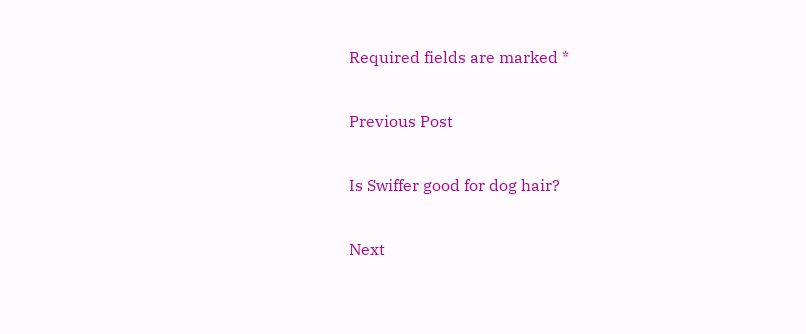Required fields are marked *

Previous Post

Is Swiffer good for dog hair?

Next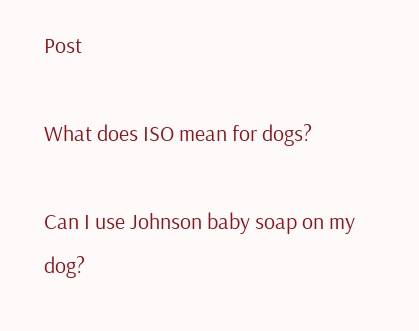Post

What does ISO mean for dogs?

Can I use Johnson baby soap on my dog?